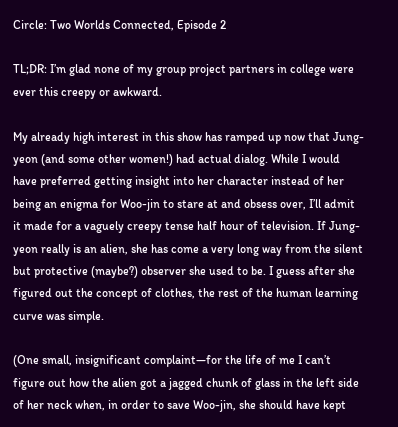Circle: Two Worlds Connected, Episode 2

TL;DR: I’m glad none of my group project partners in college were ever this creepy or awkward.

My already high interest in this show has ramped up now that Jung-yeon (and some other women!) had actual dialog. While I would have preferred getting insight into her character instead of her being an enigma for Woo-jin to stare at and obsess over, I’ll admit it made for a vaguely creepy tense half hour of television. If Jung-yeon really is an alien, she has come a very long way from the silent but protective (maybe?) observer she used to be. I guess after she figured out the concept of clothes, the rest of the human learning curve was simple.

(One small, insignificant complaint—for the life of me I can’t figure out how the alien got a jagged chunk of glass in the left side of her neck when, in order to save Woo-jin, she should have kept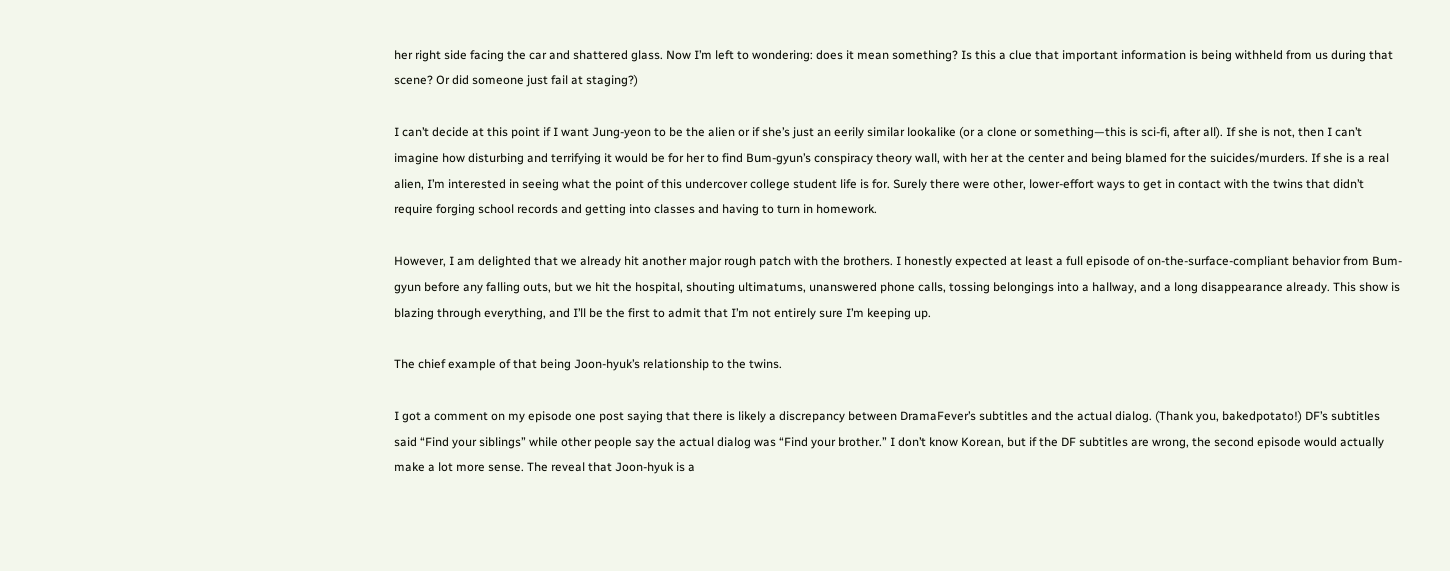her right side facing the car and shattered glass. Now I’m left to wondering: does it mean something? Is this a clue that important information is being withheld from us during that scene? Or did someone just fail at staging?)

I can’t decide at this point if I want Jung-yeon to be the alien or if she’s just an eerily similar lookalike (or a clone or something—this is sci-fi, after all). If she is not, then I can’t imagine how disturbing and terrifying it would be for her to find Bum-gyun’s conspiracy theory wall, with her at the center and being blamed for the suicides/murders. If she is a real alien, I’m interested in seeing what the point of this undercover college student life is for. Surely there were other, lower-effort ways to get in contact with the twins that didn’t require forging school records and getting into classes and having to turn in homework.

However, I am delighted that we already hit another major rough patch with the brothers. I honestly expected at least a full episode of on-the-surface-compliant behavior from Bum-gyun before any falling outs, but we hit the hospital, shouting ultimatums, unanswered phone calls, tossing belongings into a hallway, and a long disappearance already. This show is blazing through everything, and I’ll be the first to admit that I’m not entirely sure I’m keeping up.

The chief example of that being Joon-hyuk’s relationship to the twins.

I got a comment on my episode one post saying that there is likely a discrepancy between DramaFever’s subtitles and the actual dialog. (Thank you, bakedpotato!) DF’s subtitles said “Find your siblings” while other people say the actual dialog was “Find your brother.” I don’t know Korean, but if the DF subtitles are wrong, the second episode would actually make a lot more sense. The reveal that Joon-hyuk is a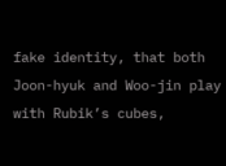fake identity, that both Joon-hyuk and Woo-jin play with Rubik’s cubes,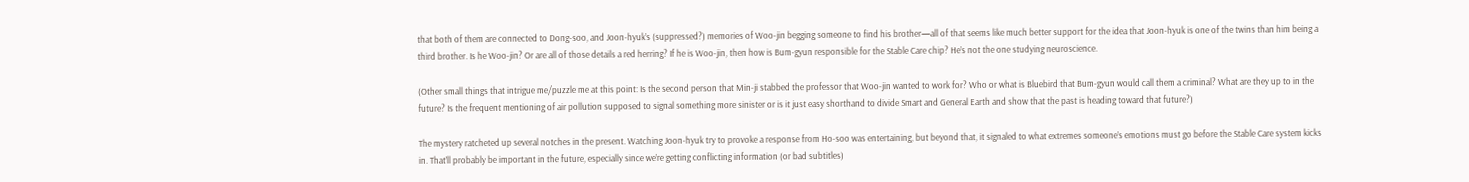that both of them are connected to Dong-soo, and Joon-hyuk’s (suppressed?) memories of Woo-jin begging someone to find his brother—all of that seems like much better support for the idea that Joon-hyuk is one of the twins than him being a third brother. Is he Woo-jin? Or are all of those details a red herring? If he is Woo-jin, then how is Bum-gyun responsible for the Stable Care chip? He’s not the one studying neuroscience.

(Other small things that intrigue me/puzzle me at this point: Is the second person that Min-ji stabbed the professor that Woo-jin wanted to work for? Who or what is Bluebird that Bum-gyun would call them a criminal? What are they up to in the future? Is the frequent mentioning of air pollution supposed to signal something more sinister or is it just easy shorthand to divide Smart and General Earth and show that the past is heading toward that future?)

The mystery ratcheted up several notches in the present. Watching Joon-hyuk try to provoke a response from Ho-soo was entertaining, but beyond that, it signaled to what extremes someone’s emotions must go before the Stable Care system kicks in. That’ll probably be important in the future, especially since we’re getting conflicting information (or bad subtitles)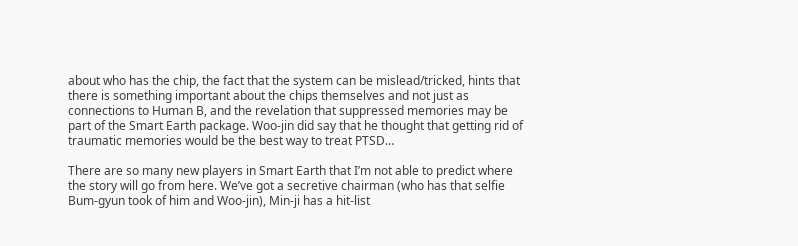about who has the chip, the fact that the system can be mislead/tricked, hints that there is something important about the chips themselves and not just as connections to Human B, and the revelation that suppressed memories may be part of the Smart Earth package. Woo-jin did say that he thought that getting rid of traumatic memories would be the best way to treat PTSD…

There are so many new players in Smart Earth that I’m not able to predict where the story will go from here. We’ve got a secretive chairman (who has that selfie Bum-gyun took of him and Woo-jin), Min-ji has a hit-list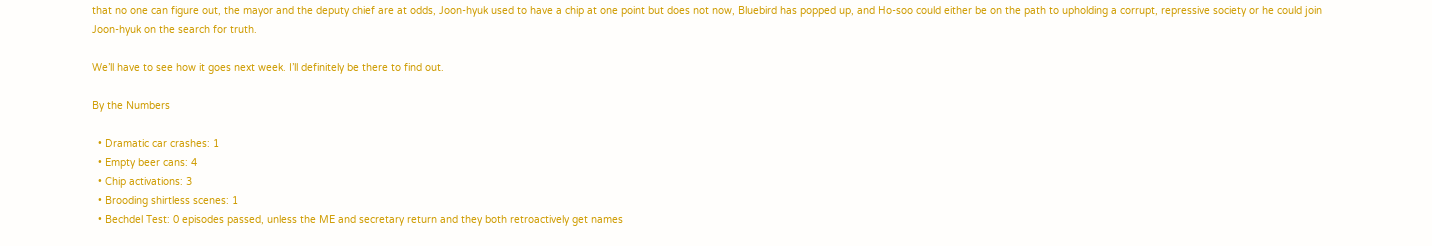that no one can figure out, the mayor and the deputy chief are at odds, Joon-hyuk used to have a chip at one point but does not now, Bluebird has popped up, and Ho-soo could either be on the path to upholding a corrupt, repressive society or he could join Joon-hyuk on the search for truth.

We’ll have to see how it goes next week. I’ll definitely be there to find out.

By the Numbers

  • Dramatic car crashes: 1
  • Empty beer cans: 4
  • Chip activations: 3
  • Brooding shirtless scenes: 1
  • Bechdel Test: 0 episodes passed, unless the ME and secretary return and they both retroactively get names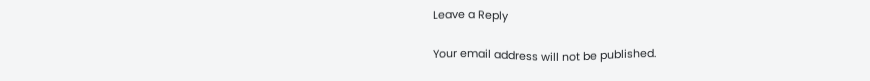Leave a Reply

Your email address will not be published.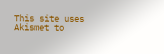This site uses Akismet to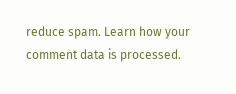reduce spam. Learn how your comment data is processed.